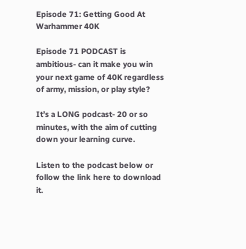Episode 71: Getting Good At Warhammer 40K

Episode 71 PODCAST is ambitious- can it make you win your next game of 40K regardless of army, mission, or play style?

It’s a LONG podcast- 20 or so minutes, with the aim of cutting down your learning curve.

Listen to the podcast below or follow the link here to download it.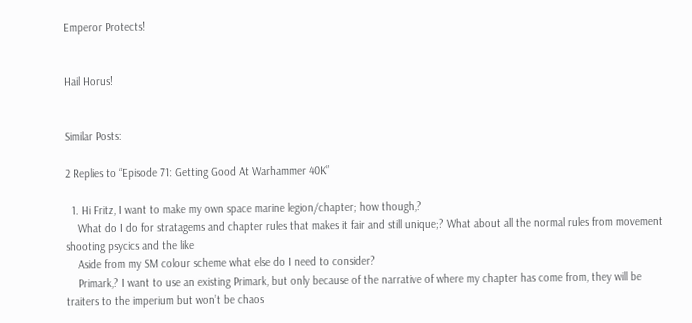Emperor Protects!


Hail Horus!


Similar Posts:

2 Replies to “Episode 71: Getting Good At Warhammer 40K”

  1. Hi Fritz, I want to make my own space marine legion/chapter; how though,?
    What do I do for stratagems and chapter rules that makes it fair and still unique;? What about all the normal rules from movement shooting psycics and the like
    Aside from my SM colour scheme what else do I need to consider?
    Primark,? I want to use an existing Primark, but only because of the narrative of where my chapter has come from, they will be traiters to the imperium but won’t be chaos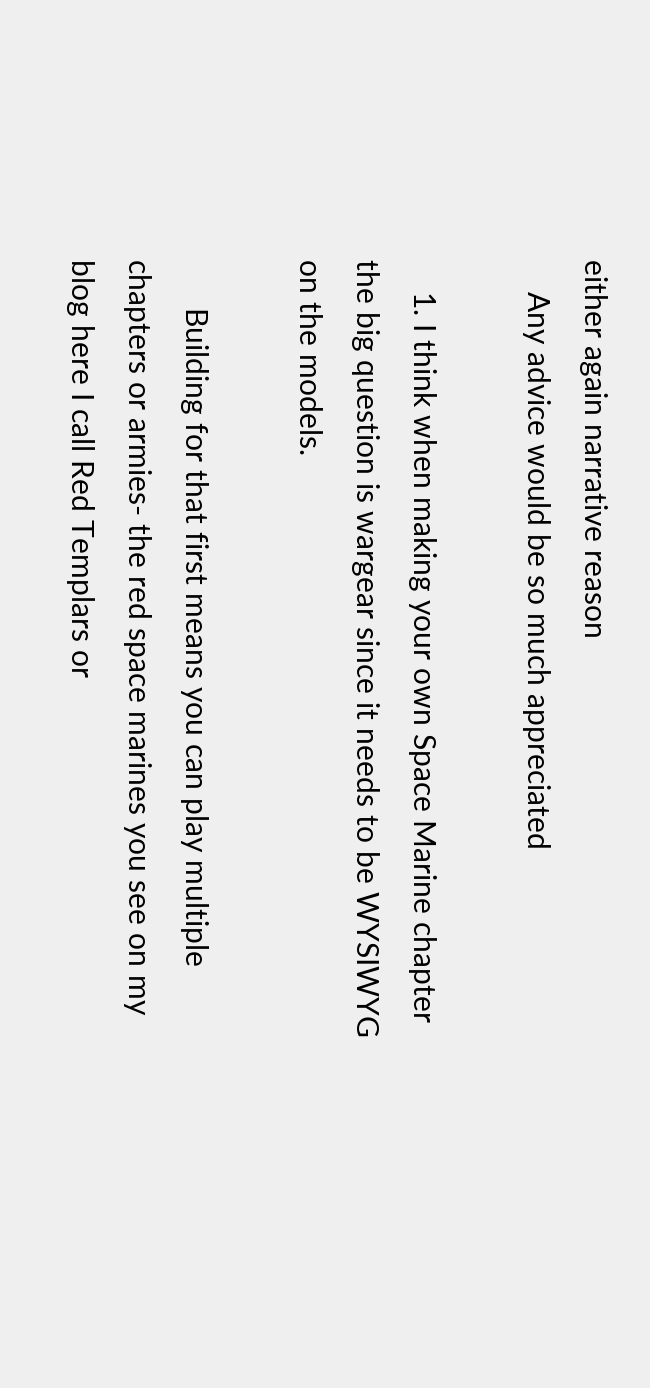either again narrative reason
    Any advice would be so much appreciated

    1. I think when making your own Space Marine chapter the big question is wargear since it needs to be WYSIWYG on the models.

      Building for that first means you can play multiple chapters or armies- the red space marines you see on my blog here I call Red Templars or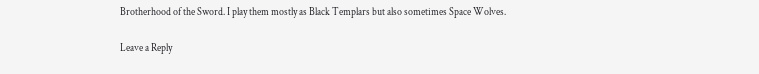Brotherhood of the Sword. I play them mostly as Black Templars but also sometimes Space Wolves.

Leave a Reply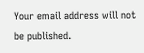Your email address will not be published.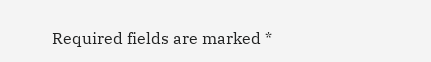Required fields are marked *